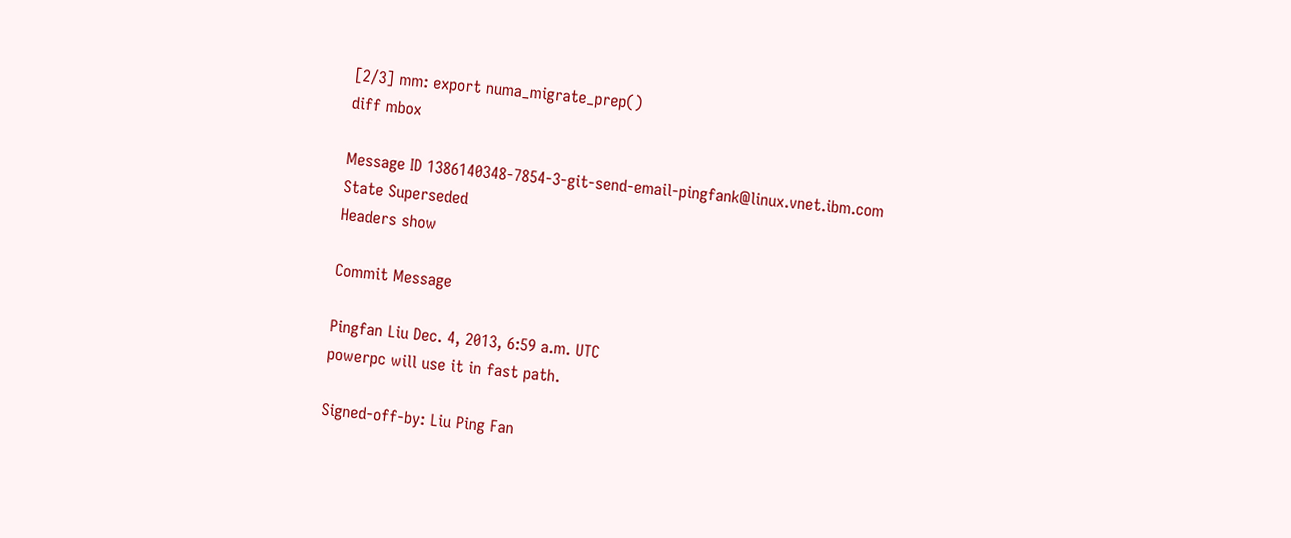[2/3] mm: export numa_migrate_prep()
diff mbox

Message ID 1386140348-7854-3-git-send-email-pingfank@linux.vnet.ibm.com
State Superseded
Headers show

Commit Message

Pingfan Liu Dec. 4, 2013, 6:59 a.m. UTC
powerpc will use it in fast path.

Signed-off-by: Liu Ping Fan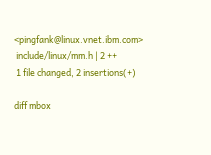<pingfank@linux.vnet.ibm.com>
 include/linux/mm.h | 2 ++
 1 file changed, 2 insertions(+)

diff mbox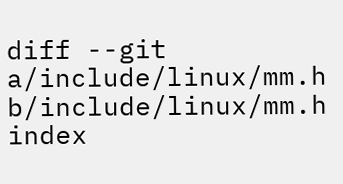diff --git a/include/linux/mm.h b/include/linux/mm.h
index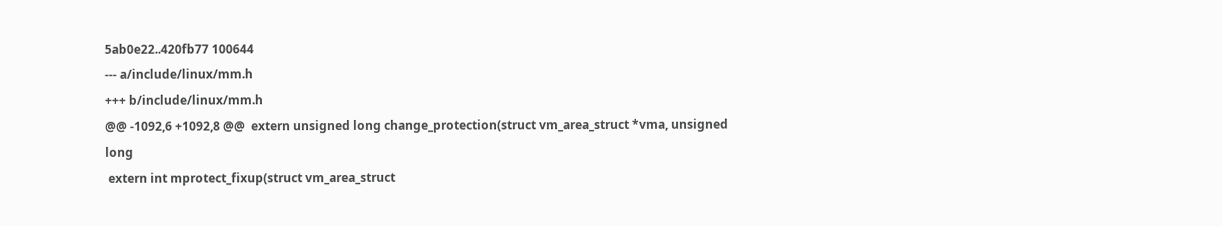5ab0e22..420fb77 100644
--- a/include/linux/mm.h
+++ b/include/linux/mm.h
@@ -1092,6 +1092,8 @@  extern unsigned long change_protection(struct vm_area_struct *vma, unsigned long
 extern int mprotect_fixup(struct vm_area_struct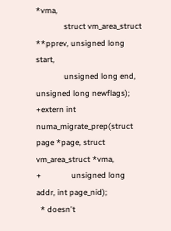*vma,
              struct vm_area_struct **pprev, unsigned long start,
              unsigned long end, unsigned long newflags);
+extern int numa_migrate_prep(struct page *page, struct vm_area_struct *vma,
+               unsigned long addr, int page_nid);
  * doesn't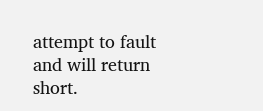attempt to fault and will return short.